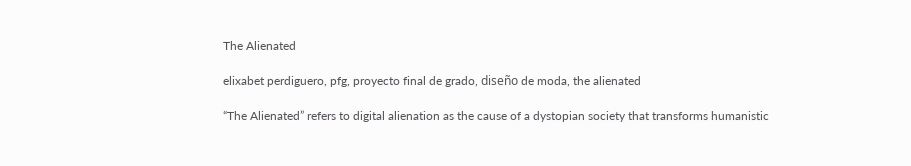The Alienated

elixabet perdiguero, pfg, proyecto final de grado, diseño de moda, the alienated

“The Alienated” refers to digital alienation as the cause of a dystopian society that transforms humanistic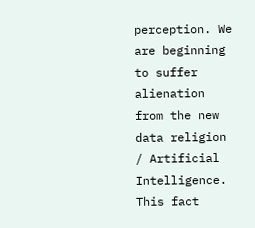perception. We are beginning to suffer alienation from the new data religion / Artificial Intelligence. This fact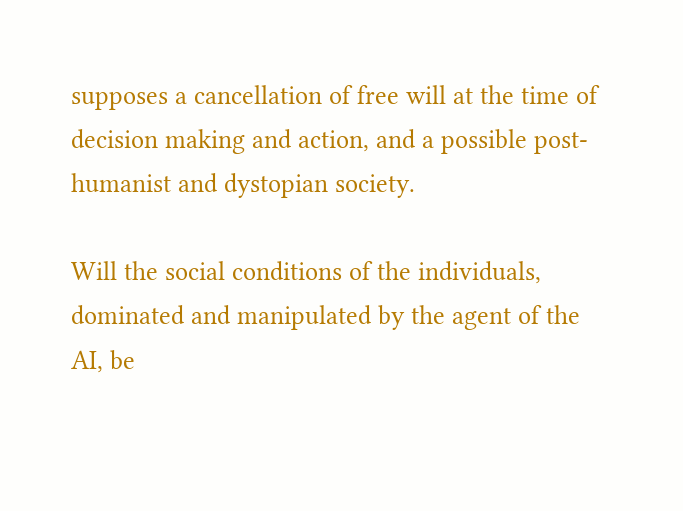supposes a cancellation of free will at the time of decision making and action, and a possible post-humanist and dystopian society.

Will the social conditions of the individuals, dominated and manipulated by the agent of the AI, be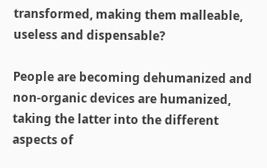transformed, making them malleable, useless and dispensable?

People are becoming dehumanized and non-organic devices are humanized, taking the latter into the different aspects of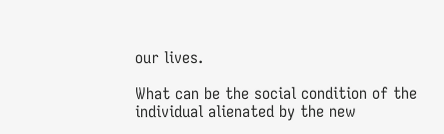our lives.

What can be the social condition of the individual alienated by the new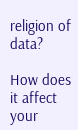religion of data?

How does it affect your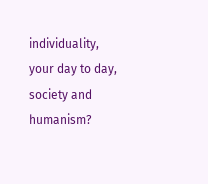individuality, your day to day, society and humanism?